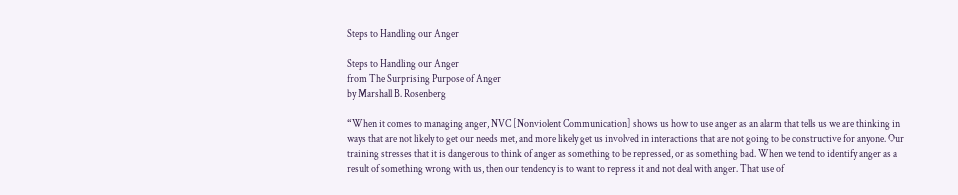Steps to Handling our Anger

Steps to Handling our Anger
from The Surprising Purpose of Anger
by Marshall B. Rosenberg

“When it comes to managing anger, NVC [Nonviolent Communication] shows us how to use anger as an alarm that tells us we are thinking in ways that are not likely to get our needs met, and more likely get us involved in interactions that are not going to be constructive for anyone. Our training stresses that it is dangerous to think of anger as something to be repressed, or as something bad. When we tend to identify anger as a result of something wrong with us, then our tendency is to want to repress it and not deal with anger. That use of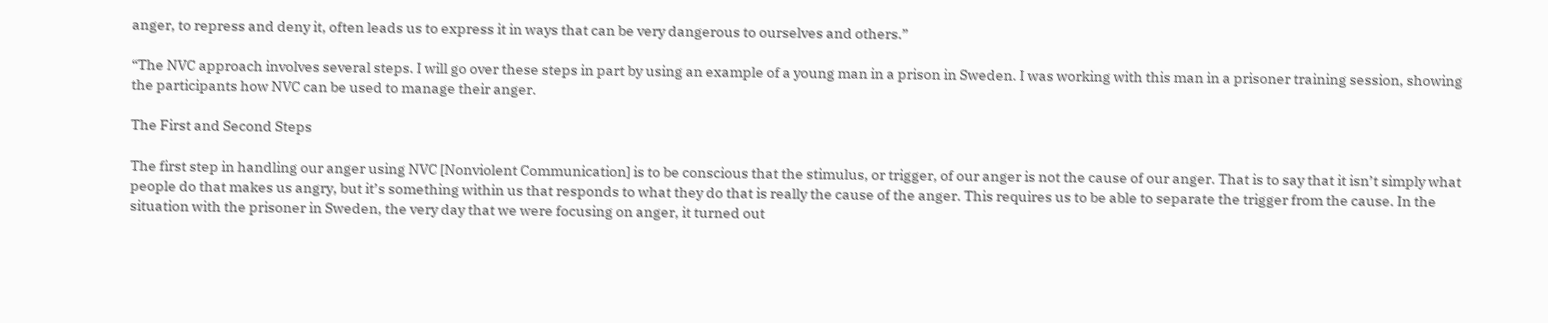anger, to repress and deny it, often leads us to express it in ways that can be very dangerous to ourselves and others.”

“The NVC approach involves several steps. I will go over these steps in part by using an example of a young man in a prison in Sweden. I was working with this man in a prisoner training session, showing the participants how NVC can be used to manage their anger.

The First and Second Steps

The first step in handling our anger using NVC [Nonviolent Communication] is to be conscious that the stimulus, or trigger, of our anger is not the cause of our anger. That is to say that it isn’t simply what people do that makes us angry, but it’s something within us that responds to what they do that is really the cause of the anger. This requires us to be able to separate the trigger from the cause. In the situation with the prisoner in Sweden, the very day that we were focusing on anger, it turned out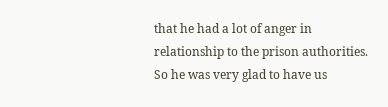that he had a lot of anger in relationship to the prison authorities. So he was very glad to have us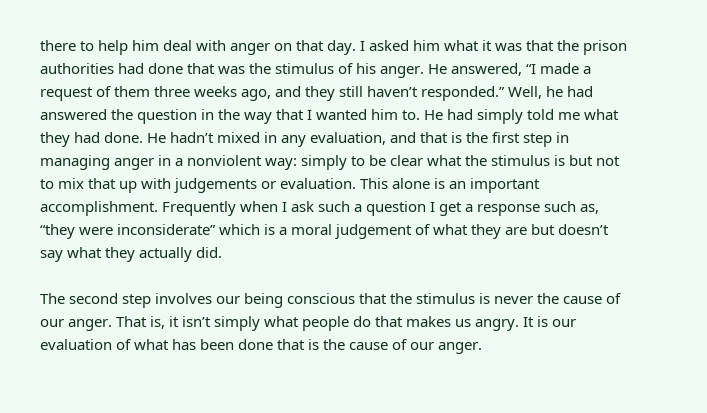there to help him deal with anger on that day. I asked him what it was that the prison authorities had done that was the stimulus of his anger. He answered, “I made a request of them three weeks ago, and they still haven’t responded.” Well, he had answered the question in the way that I wanted him to. He had simply told me what they had done. He hadn’t mixed in any evaluation, and that is the first step in managing anger in a nonviolent way: simply to be clear what the stimulus is but not to mix that up with judgements or evaluation. This alone is an important accomplishment. Frequently when I ask such a question I get a response such as, “they were inconsiderate” which is a moral judgement of what they are but doesn’t say what they actually did.

The second step involves our being conscious that the stimulus is never the cause of our anger. That is, it isn’t simply what people do that makes us angry. It is our evaluation of what has been done that is the cause of our anger.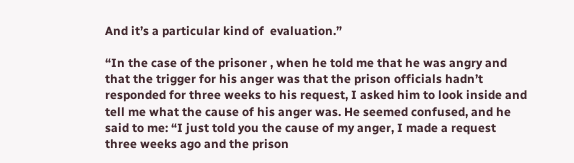And it’s a particular kind of  evaluation.”

“In the case of the prisoner , when he told me that he was angry and that the trigger for his anger was that the prison officials hadn’t responded for three weeks to his request, I asked him to look inside and tell me what the cause of his anger was. He seemed confused, and he said to me: “I just told you the cause of my anger, I made a request three weeks ago and the prison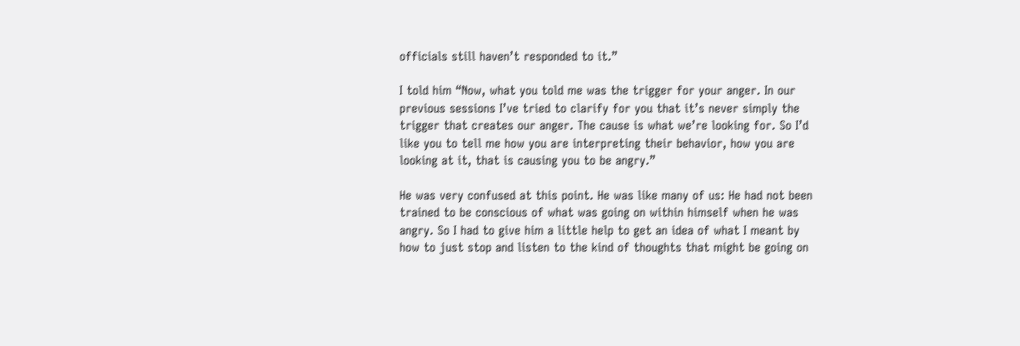officials still haven’t responded to it.”

I told him “Now, what you told me was the trigger for your anger. In our previous sessions I’ve tried to clarify for you that it’s never simply the trigger that creates our anger. The cause is what we’re looking for. So I’d like you to tell me how you are interpreting their behavior, how you are looking at it, that is causing you to be angry.”

He was very confused at this point. He was like many of us: He had not been trained to be conscious of what was going on within himself when he was angry. So I had to give him a little help to get an idea of what I meant by how to just stop and listen to the kind of thoughts that might be going on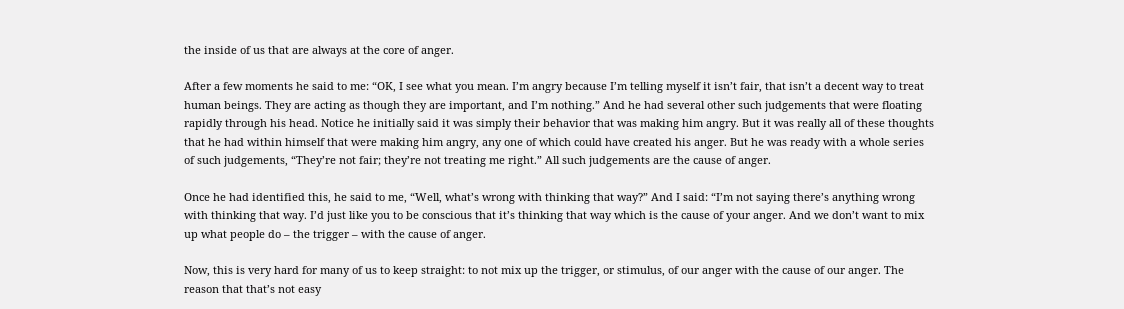the inside of us that are always at the core of anger.

After a few moments he said to me: “OK, I see what you mean. I’m angry because I’m telling myself it isn’t fair, that isn’t a decent way to treat human beings. They are acting as though they are important, and I’m nothing.” And he had several other such judgements that were floating rapidly through his head. Notice he initially said it was simply their behavior that was making him angry. But it was really all of these thoughts that he had within himself that were making him angry, any one of which could have created his anger. But he was ready with a whole series of such judgements, “They’re not fair; they’re not treating me right.” All such judgements are the cause of anger.

Once he had identified this, he said to me, “Well, what’s wrong with thinking that way?” And I said: “I’m not saying there’s anything wrong with thinking that way. I’d just like you to be conscious that it’s thinking that way which is the cause of your anger. And we don’t want to mix up what people do – the trigger – with the cause of anger.

Now, this is very hard for many of us to keep straight: to not mix up the trigger, or stimulus, of our anger with the cause of our anger. The reason that that’s not easy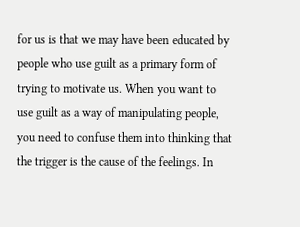for us is that we may have been educated by people who use guilt as a primary form of trying to motivate us. When you want to use guilt as a way of manipulating people, you need to confuse them into thinking that the trigger is the cause of the feelings. In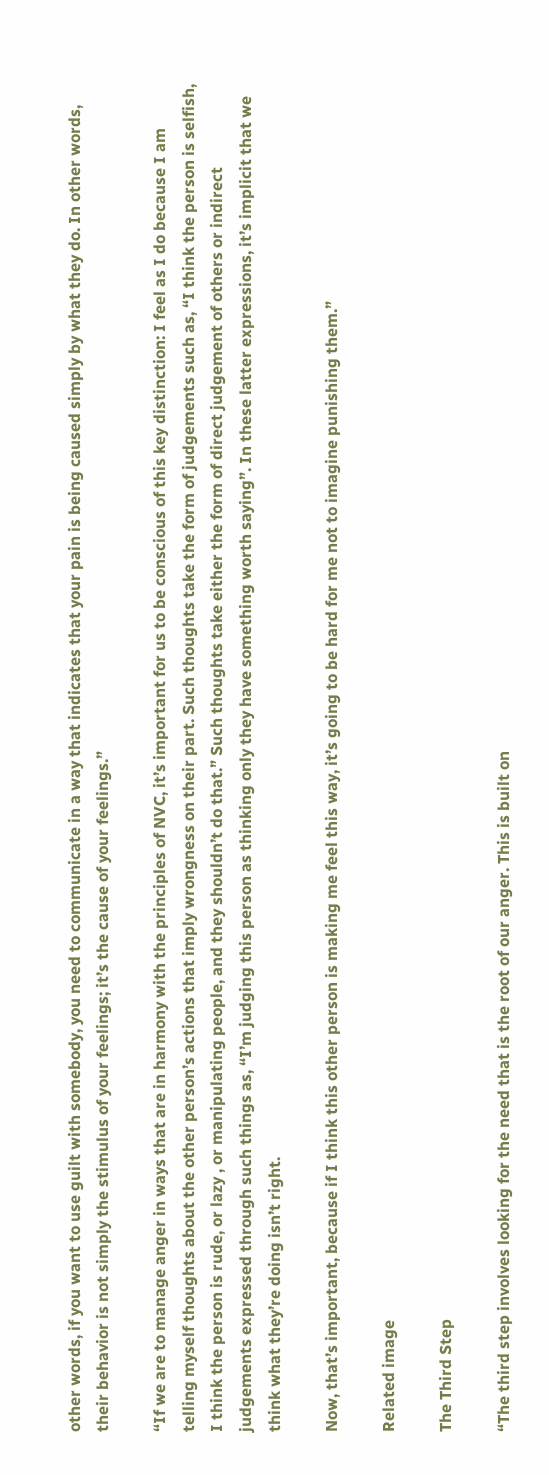other words, if you want to use guilt with somebody, you need to communicate in a way that indicates that your pain is being caused simply by what they do. In other words, their behavior is not simply the stimulus of your feelings; it’s the cause of your feelings.”

“If we are to manage anger in ways that are in harmony with the principles of NVC, it’s important for us to be conscious of this key distinction: I feel as I do because I am telling myself thoughts about the other person’s actions that imply wrongness on their part. Such thoughts take the form of judgements such as, “I think the person is selfish, I think the person is rude, or lazy , or manipulating people, and they shouldn’t do that.” Such thoughts take either the form of direct judgement of others or indirect judgements expressed through such things as, “I’m judging this person as thinking only they have something worth saying”. In these latter expressions, it’s implicit that we think what they’re doing isn’t right.

Now, that’s important, because if I think this other person is making me feel this way, it’s going to be hard for me not to imagine punishing them.”

Related image

The Third Step

“The third step involves looking for the need that is the root of our anger. This is built on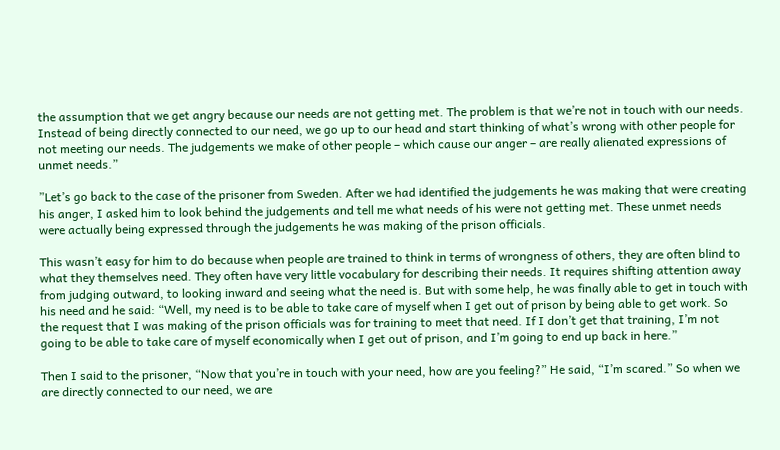the assumption that we get angry because our needs are not getting met. The problem is that we’re not in touch with our needs. Instead of being directly connected to our need, we go up to our head and start thinking of what’s wrong with other people for not meeting our needs. The judgements we make of other people – which cause our anger – are really alienated expressions of unmet needs.”

”Let’s go back to the case of the prisoner from Sweden. After we had identified the judgements he was making that were creating his anger, I asked him to look behind the judgements and tell me what needs of his were not getting met. These unmet needs were actually being expressed through the judgements he was making of the prison officials.

This wasn’t easy for him to do because when people are trained to think in terms of wrongness of others, they are often blind to what they themselves need. They often have very little vocabulary for describing their needs. It requires shifting attention away from judging outward, to looking inward and seeing what the need is. But with some help, he was finally able to get in touch with his need and he said: “Well, my need is to be able to take care of myself when I get out of prison by being able to get work. So the request that I was making of the prison officials was for training to meet that need. If I don’t get that training, I’m not going to be able to take care of myself economically when I get out of prison, and I’m going to end up back in here.”

Then I said to the prisoner, “Now that you’re in touch with your need, how are you feeling?” He said, “I’m scared.” So when we are directly connected to our need, we are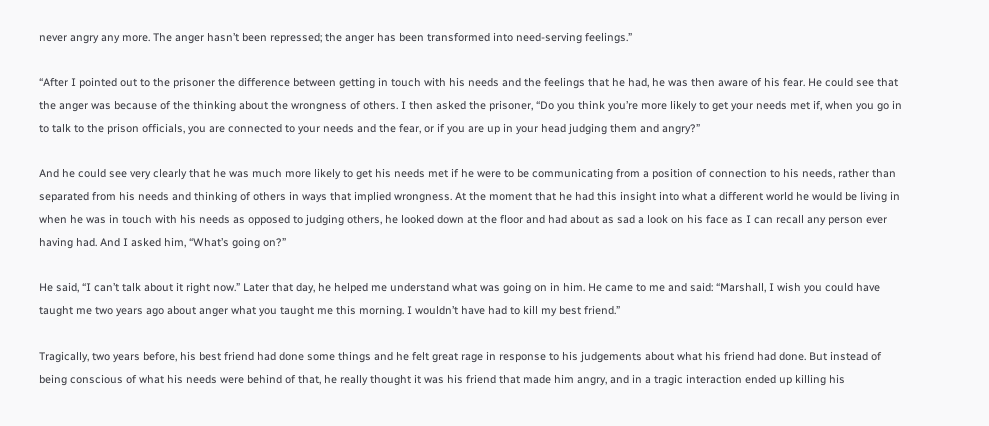never angry any more. The anger hasn’t been repressed; the anger has been transformed into need-serving feelings.”

“After I pointed out to the prisoner the difference between getting in touch with his needs and the feelings that he had, he was then aware of his fear. He could see that the anger was because of the thinking about the wrongness of others. I then asked the prisoner, “Do you think you’re more likely to get your needs met if, when you go in to talk to the prison officials, you are connected to your needs and the fear, or if you are up in your head judging them and angry?”

And he could see very clearly that he was much more likely to get his needs met if he were to be communicating from a position of connection to his needs, rather than separated from his needs and thinking of others in ways that implied wrongness. At the moment that he had this insight into what a different world he would be living in when he was in touch with his needs as opposed to judging others, he looked down at the floor and had about as sad a look on his face as I can recall any person ever having had. And I asked him, “What’s going on?”

He said, “I can’t talk about it right now.” Later that day, he helped me understand what was going on in him. He came to me and said: “Marshall, I wish you could have taught me two years ago about anger what you taught me this morning. I wouldn’t have had to kill my best friend.”

Tragically, two years before, his best friend had done some things and he felt great rage in response to his judgements about what his friend had done. But instead of being conscious of what his needs were behind of that, he really thought it was his friend that made him angry, and in a tragic interaction ended up killing his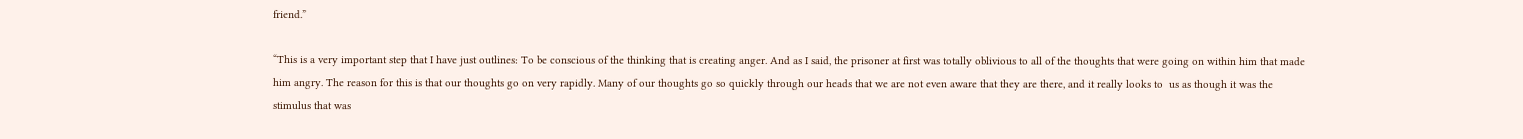friend.”

“This is a very important step that I have just outlines: To be conscious of the thinking that is creating anger. And as I said, the prisoner at first was totally oblivious to all of the thoughts that were going on within him that made him angry. The reason for this is that our thoughts go on very rapidly. Many of our thoughts go so quickly through our heads that we are not even aware that they are there, and it really looks to  us as though it was the stimulus that was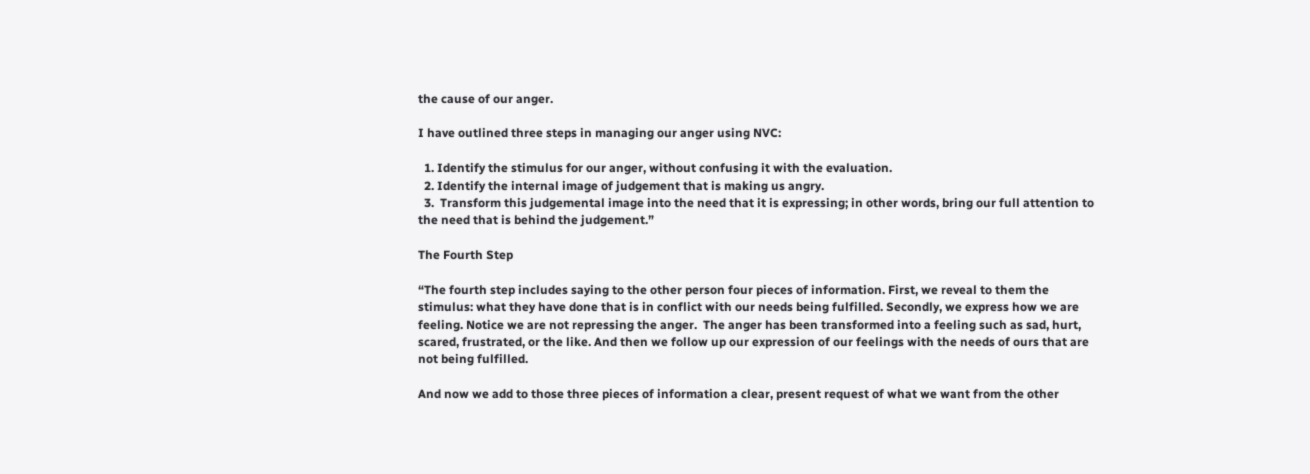the cause of our anger.

I have outlined three steps in managing our anger using NVC:

  1. Identify the stimulus for our anger, without confusing it with the evaluation.
  2. Identify the internal image of judgement that is making us angry.
  3.  Transform this judgemental image into the need that it is expressing; in other words, bring our full attention to the need that is behind the judgement.”

The Fourth Step

“The fourth step includes saying to the other person four pieces of information. First, we reveal to them the stimulus: what they have done that is in conflict with our needs being fulfilled. Secondly, we express how we are feeling. Notice we are not repressing the anger.  The anger has been transformed into a feeling such as sad, hurt, scared, frustrated, or the like. And then we follow up our expression of our feelings with the needs of ours that are not being fulfilled.

And now we add to those three pieces of information a clear, present request of what we want from the other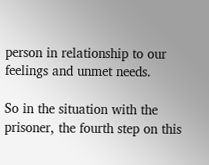person in relationship to our feelings and unmet needs.

So in the situation with the prisoner, the fourth step on this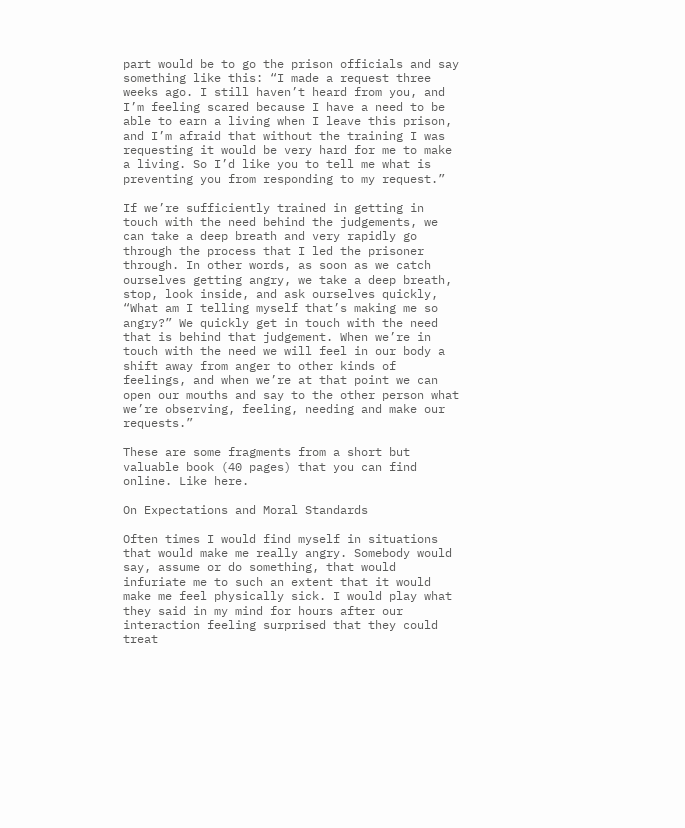part would be to go the prison officials and say something like this: “I made a request three weeks ago. I still haven’t heard from you, and I’m feeling scared because I have a need to be able to earn a living when I leave this prison, and I’m afraid that without the training I was requesting it would be very hard for me to make a living. So I’d like you to tell me what is preventing you from responding to my request.”

If we’re sufficiently trained in getting in touch with the need behind the judgements, we can take a deep breath and very rapidly go through the process that I led the prisoner through. In other words, as soon as we catch ourselves getting angry, we take a deep breath, stop, look inside, and ask ourselves quickly, “What am I telling myself that’s making me so angry?” We quickly get in touch with the need that is behind that judgement. When we’re in touch with the need we will feel in our body a shift away from anger to other kinds of feelings, and when we’re at that point we can open our mouths and say to the other person what we’re observing, feeling, needing and make our requests.”

These are some fragments from a short but valuable book (40 pages) that you can find online. Like here.

On Expectations and Moral Standards

Often times I would find myself in situations that would make me really angry. Somebody would say, assume or do something, that would infuriate me to such an extent that it would make me feel physically sick. I would play what they said in my mind for hours after our interaction feeling surprised that they could treat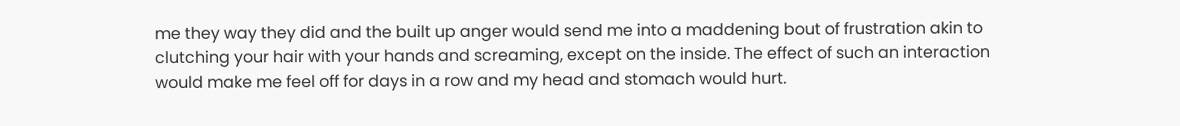me they way they did and the built up anger would send me into a maddening bout of frustration akin to clutching your hair with your hands and screaming, except on the inside. The effect of such an interaction would make me feel off for days in a row and my head and stomach would hurt.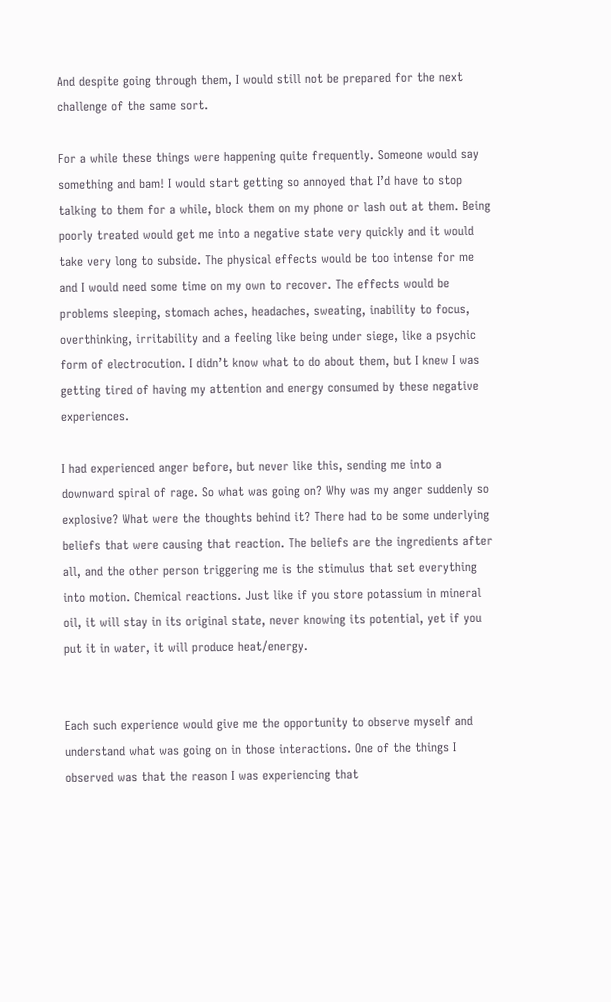And despite going through them, I would still not be prepared for the next challenge of the same sort.

For a while these things were happening quite frequently. Someone would say something and bam! I would start getting so annoyed that I’d have to stop talking to them for a while, block them on my phone or lash out at them. Being poorly treated would get me into a negative state very quickly and it would take very long to subside. The physical effects would be too intense for me and I would need some time on my own to recover. The effects would be problems sleeping, stomach aches, headaches, sweating, inability to focus, overthinking, irritability and a feeling like being under siege, like a psychic form of electrocution. I didn’t know what to do about them, but I knew I was getting tired of having my attention and energy consumed by these negative experiences.

I had experienced anger before, but never like this, sending me into a downward spiral of rage. So what was going on? Why was my anger suddenly so explosive? What were the thoughts behind it? There had to be some underlying beliefs that were causing that reaction. The beliefs are the ingredients after all, and the other person triggering me is the stimulus that set everything into motion. Chemical reactions. Just like if you store potassium in mineral oil, it will stay in its original state, never knowing its potential, yet if you put it in water, it will produce heat/energy.


Each such experience would give me the opportunity to observe myself and understand what was going on in those interactions. One of the things I observed was that the reason I was experiencing that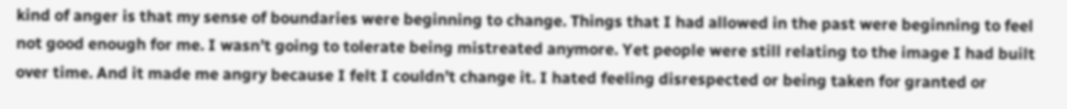kind of anger is that my sense of boundaries were beginning to change. Things that I had allowed in the past were beginning to feel not good enough for me. I wasn’t going to tolerate being mistreated anymore. Yet people were still relating to the image I had built over time. And it made me angry because I felt I couldn’t change it. I hated feeling disrespected or being taken for granted or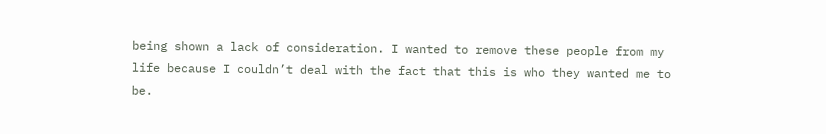being shown a lack of consideration. I wanted to remove these people from my life because I couldn’t deal with the fact that this is who they wanted me to be.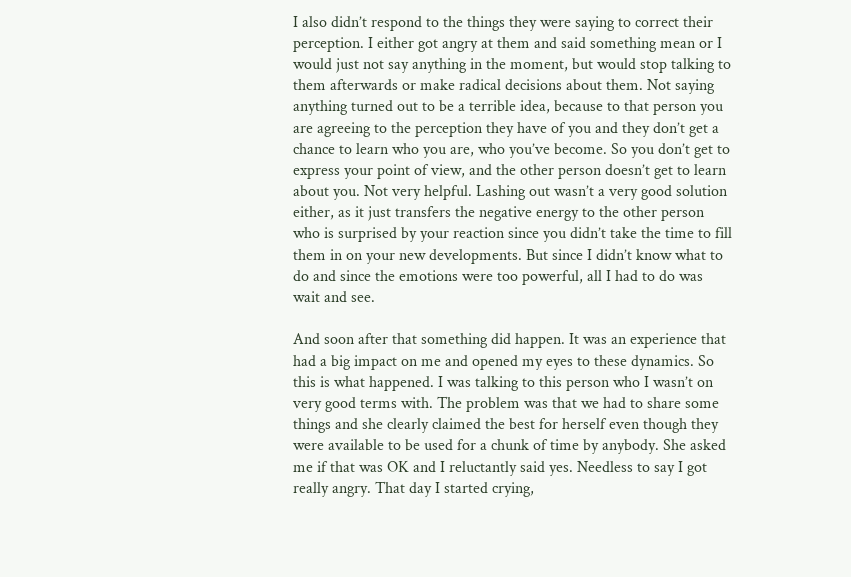I also didn’t respond to the things they were saying to correct their perception. I either got angry at them and said something mean or I would just not say anything in the moment, but would stop talking to them afterwards or make radical decisions about them. Not saying anything turned out to be a terrible idea, because to that person you are agreeing to the perception they have of you and they don’t get a chance to learn who you are, who you’ve become. So you don’t get to express your point of view, and the other person doesn’t get to learn about you. Not very helpful. Lashing out wasn’t a very good solution either, as it just transfers the negative energy to the other person who is surprised by your reaction since you didn’t take the time to fill them in on your new developments. But since I didn’t know what to do and since the emotions were too powerful, all I had to do was wait and see.

And soon after that something did happen. It was an experience that had a big impact on me and opened my eyes to these dynamics. So this is what happened. I was talking to this person who I wasn’t on very good terms with. The problem was that we had to share some things and she clearly claimed the best for herself even though they were available to be used for a chunk of time by anybody. She asked me if that was OK and I reluctantly said yes. Needless to say I got really angry. That day I started crying,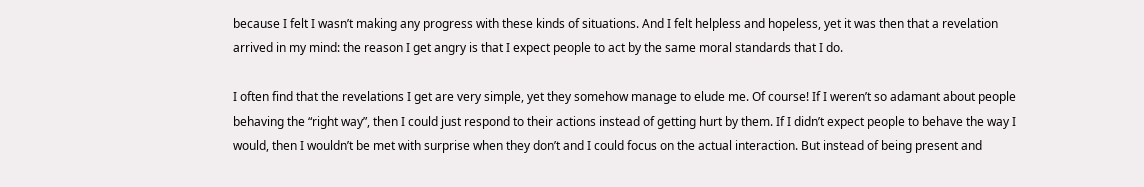because I felt I wasn’t making any progress with these kinds of situations. And I felt helpless and hopeless, yet it was then that a revelation arrived in my mind: the reason I get angry is that I expect people to act by the same moral standards that I do.

I often find that the revelations I get are very simple, yet they somehow manage to elude me. Of course! If I weren’t so adamant about people behaving the “right way”, then I could just respond to their actions instead of getting hurt by them. If I didn’t expect people to behave the way I would, then I wouldn’t be met with surprise when they don’t and I could focus on the actual interaction. But instead of being present and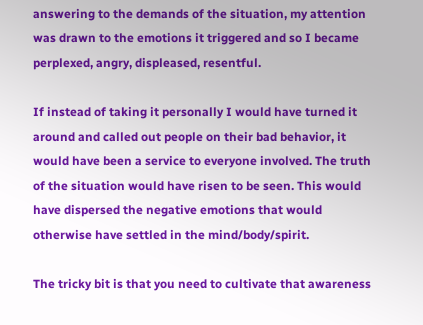answering to the demands of the situation, my attention was drawn to the emotions it triggered and so I became perplexed, angry, displeased, resentful.

If instead of taking it personally I would have turned it around and called out people on their bad behavior, it would have been a service to everyone involved. The truth of the situation would have risen to be seen. This would have dispersed the negative emotions that would otherwise have settled in the mind/body/spirit.

The tricky bit is that you need to cultivate that awareness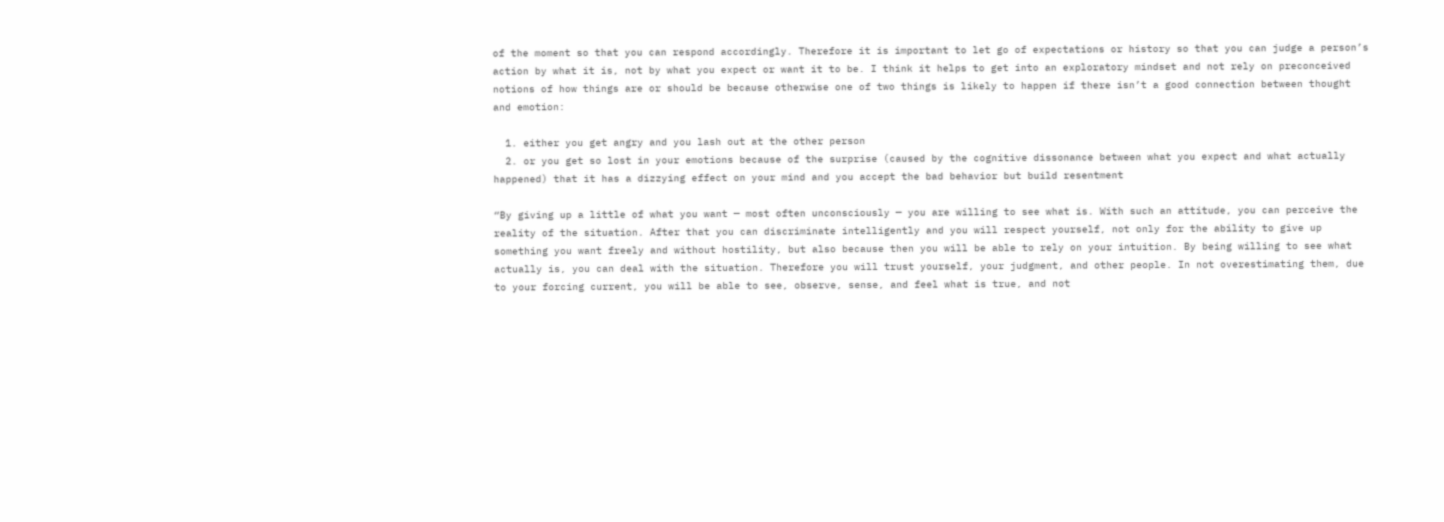of the moment so that you can respond accordingly. Therefore it is important to let go of expectations or history so that you can judge a person’s action by what it is, not by what you expect or want it to be. I think it helps to get into an exploratory mindset and not rely on preconceived notions of how things are or should be because otherwise one of two things is likely to happen if there isn’t a good connection between thought and emotion:

  1. either you get angry and you lash out at the other person
  2. or you get so lost in your emotions because of the surprise (caused by the cognitive dissonance between what you expect and what actually happened) that it has a dizzying effect on your mind and you accept the bad behavior but build resentment

“By giving up a little of what you want — most often unconsciously — you are willing to see what is. With such an attitude, you can perceive the reality of the situation. After that you can discriminate intelligently and you will respect yourself, not only for the ability to give up something you want freely and without hostility, but also because then you will be able to rely on your intuition. By being willing to see what actually is, you can deal with the situation. Therefore you will trust yourself, your judgment, and other people. In not overestimating them, due to your forcing current, you will be able to see, observe, sense, and feel what is true, and not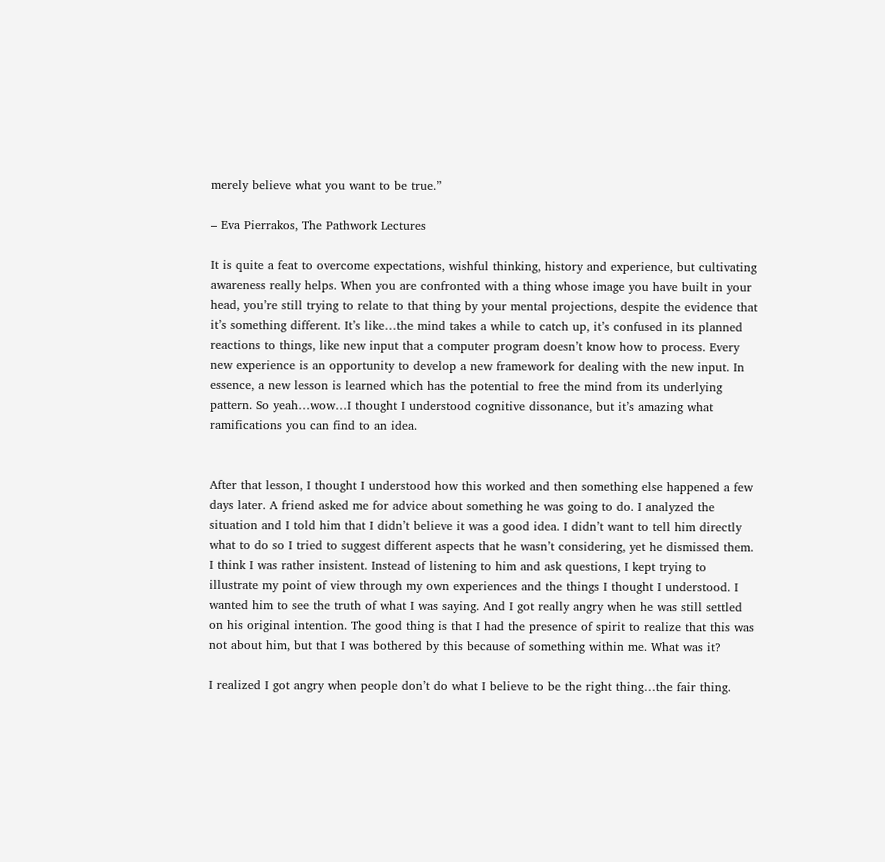merely believe what you want to be true.”

– Eva Pierrakos, The Pathwork Lectures

It is quite a feat to overcome expectations, wishful thinking, history and experience, but cultivating awareness really helps. When you are confronted with a thing whose image you have built in your head, you’re still trying to relate to that thing by your mental projections, despite the evidence that it’s something different. It’s like…the mind takes a while to catch up, it’s confused in its planned reactions to things, like new input that a computer program doesn’t know how to process. Every new experience is an opportunity to develop a new framework for dealing with the new input. In essence, a new lesson is learned which has the potential to free the mind from its underlying pattern. So yeah…wow…I thought I understood cognitive dissonance, but it’s amazing what ramifications you can find to an idea.


After that lesson, I thought I understood how this worked and then something else happened a few days later. A friend asked me for advice about something he was going to do. I analyzed the situation and I told him that I didn’t believe it was a good idea. I didn’t want to tell him directly what to do so I tried to suggest different aspects that he wasn’t considering, yet he dismissed them. I think I was rather insistent. Instead of listening to him and ask questions, I kept trying to illustrate my point of view through my own experiences and the things I thought I understood. I wanted him to see the truth of what I was saying. And I got really angry when he was still settled on his original intention. The good thing is that I had the presence of spirit to realize that this was not about him, but that I was bothered by this because of something within me. What was it?

I realized I got angry when people don’t do what I believe to be the right thing…the fair thing.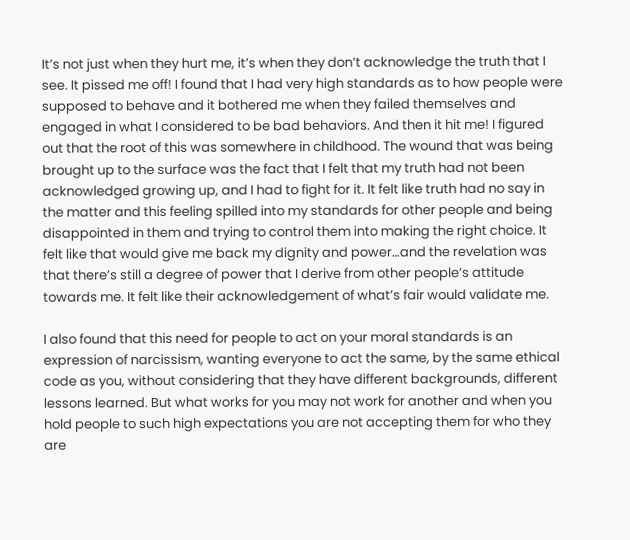It’s not just when they hurt me, it’s when they don’t acknowledge the truth that I see. It pissed me off! I found that I had very high standards as to how people were supposed to behave and it bothered me when they failed themselves and engaged in what I considered to be bad behaviors. And then it hit me! I figured out that the root of this was somewhere in childhood. The wound that was being brought up to the surface was the fact that I felt that my truth had not been acknowledged growing up, and I had to fight for it. It felt like truth had no say in the matter and this feeling spilled into my standards for other people and being disappointed in them and trying to control them into making the right choice. It felt like that would give me back my dignity and power…and the revelation was that there’s still a degree of power that I derive from other people’s attitude towards me. It felt like their acknowledgement of what’s fair would validate me.

I also found that this need for people to act on your moral standards is an expression of narcissism, wanting everyone to act the same, by the same ethical code as you, without considering that they have different backgrounds, different lessons learned. But what works for you may not work for another and when you hold people to such high expectations you are not accepting them for who they are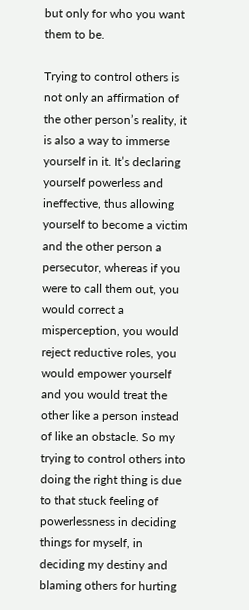but only for who you want them to be.

Trying to control others is not only an affirmation of the other person’s reality, it is also a way to immerse yourself in it. It’s declaring yourself powerless and ineffective, thus allowing yourself to become a victim and the other person a persecutor, whereas if you were to call them out, you would correct a misperception, you would reject reductive roles, you would empower yourself and you would treat the other like a person instead of like an obstacle. So my trying to control others into doing the right thing is due to that stuck feeling of powerlessness in deciding things for myself, in deciding my destiny and blaming others for hurting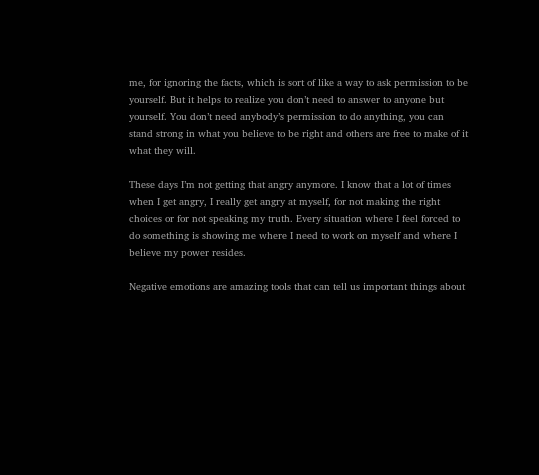me, for ignoring the facts, which is sort of like a way to ask permission to be yourself. But it helps to realize you don’t need to answer to anyone but yourself. You don’t need anybody’s permission to do anything, you can stand strong in what you believe to be right and others are free to make of it what they will.

These days I’m not getting that angry anymore. I know that a lot of times when I get angry, I really get angry at myself, for not making the right choices or for not speaking my truth. Every situation where I feel forced to do something is showing me where I need to work on myself and where I believe my power resides.

Negative emotions are amazing tools that can tell us important things about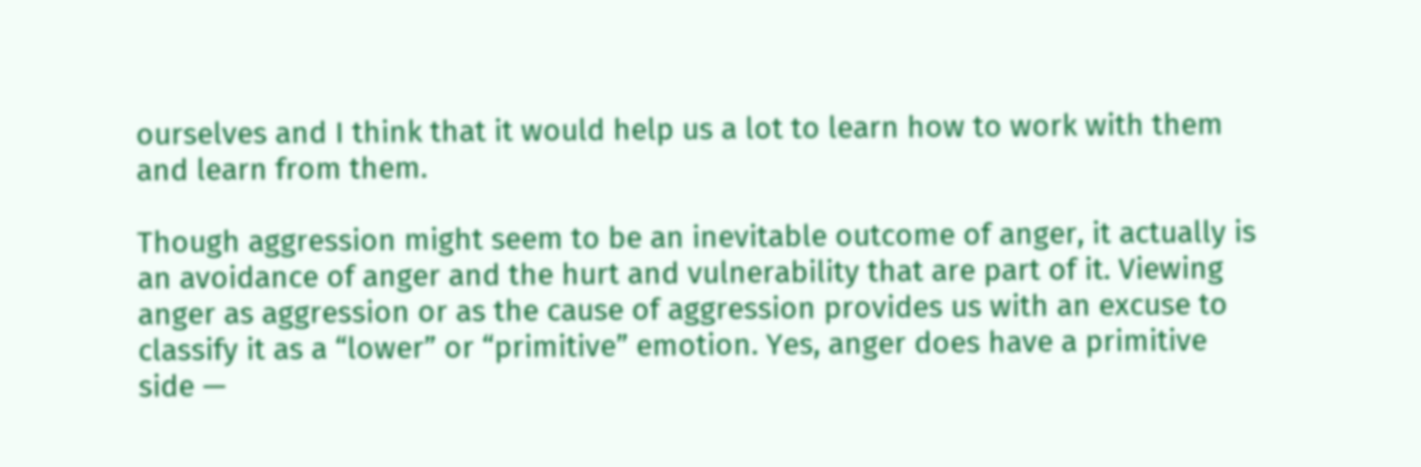ourselves and I think that it would help us a lot to learn how to work with them and learn from them.

Though aggression might seem to be an inevitable outcome of anger, it actually is an avoidance of anger and the hurt and vulnerability that are part of it. Viewing anger as aggression or as the cause of aggression provides us with an excuse to classify it as a “lower” or “primitive” emotion. Yes, anger does have a primitive side —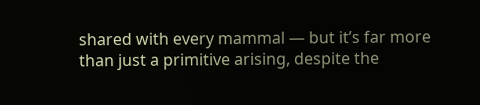shared with every mammal — but it’s far more than just a primitive arising, despite the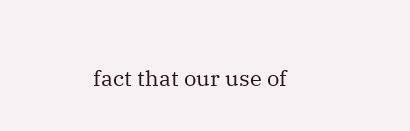fact that our use of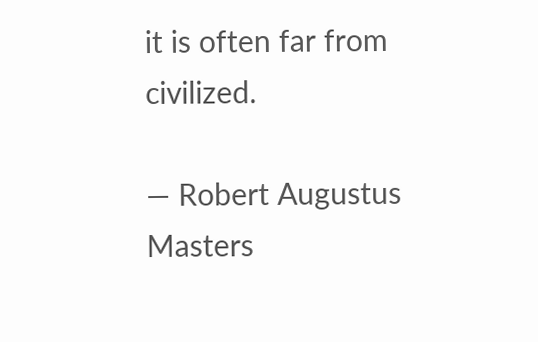it is often far from civilized.

— Robert Augustus Masters